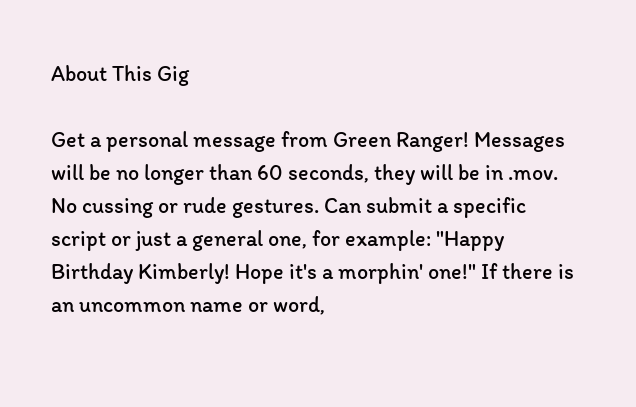About This Gig

Get a personal message from Green Ranger! Messages will be no longer than 60 seconds, they will be in .mov. No cussing or rude gestures. Can submit a specific script or just a general one, for example: "Happy Birthday Kimberly! Hope it's a morphin' one!" If there is an uncommon name or word,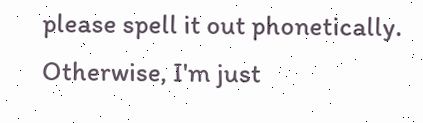please spell it out phonetically. Otherwise, I'm just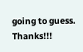going to guess. Thanks!!!